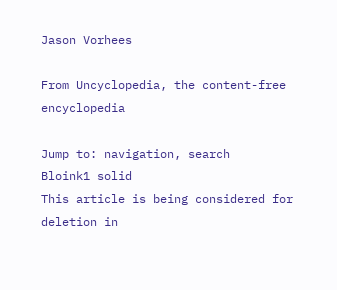Jason Vorhees

From Uncyclopedia, the content-free encyclopedia

Jump to: navigation, search
Bloink1 solid
This article is being considered for deletion in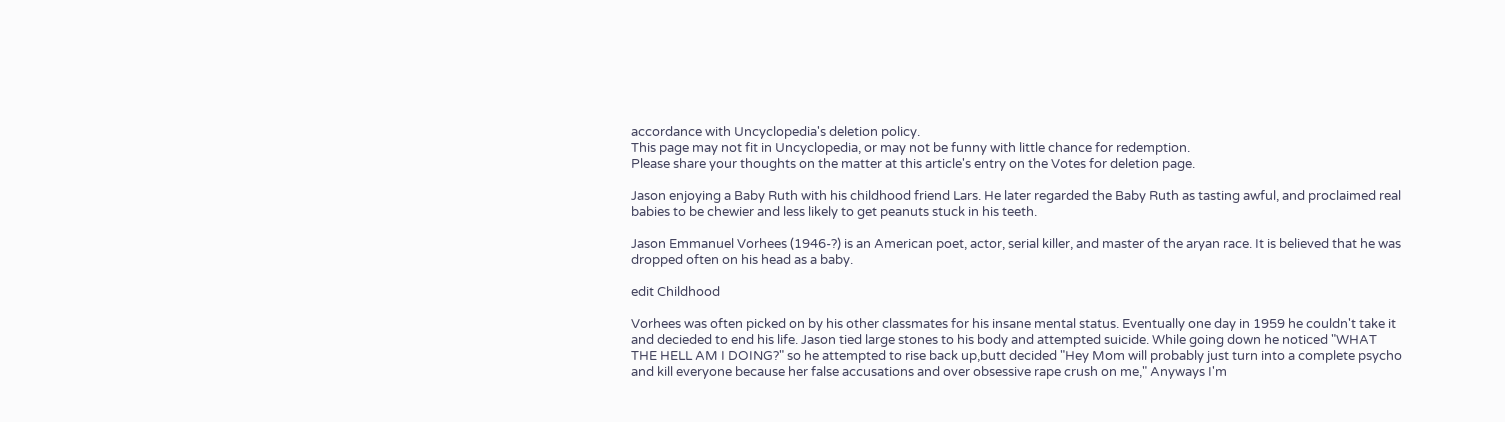accordance with Uncyclopedia's deletion policy.
This page may not fit in Uncyclopedia, or may not be funny with little chance for redemption.
Please share your thoughts on the matter at this article's entry on the Votes for deletion page.

Jason enjoying a Baby Ruth with his childhood friend Lars. He later regarded the Baby Ruth as tasting awful, and proclaimed real babies to be chewier and less likely to get peanuts stuck in his teeth.

Jason Emmanuel Vorhees (1946-?) is an American poet, actor, serial killer, and master of the aryan race. It is believed that he was dropped often on his head as a baby.

edit Childhood

Vorhees was often picked on by his other classmates for his insane mental status. Eventually one day in 1959 he couldn't take it and decieded to end his life. Jason tied large stones to his body and attempted suicide. While going down he noticed "WHAT THE HELL AM I DOING?" so he attempted to rise back up,butt decided "Hey Mom will probably just turn into a complete psycho and kill everyone because her false accusations and over obsessive rape crush on me," Anyways I'm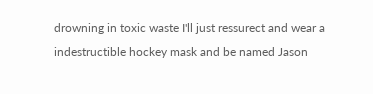drowning in toxic waste I'll just ressurect and wear a indestructible hockey mask and be named Jason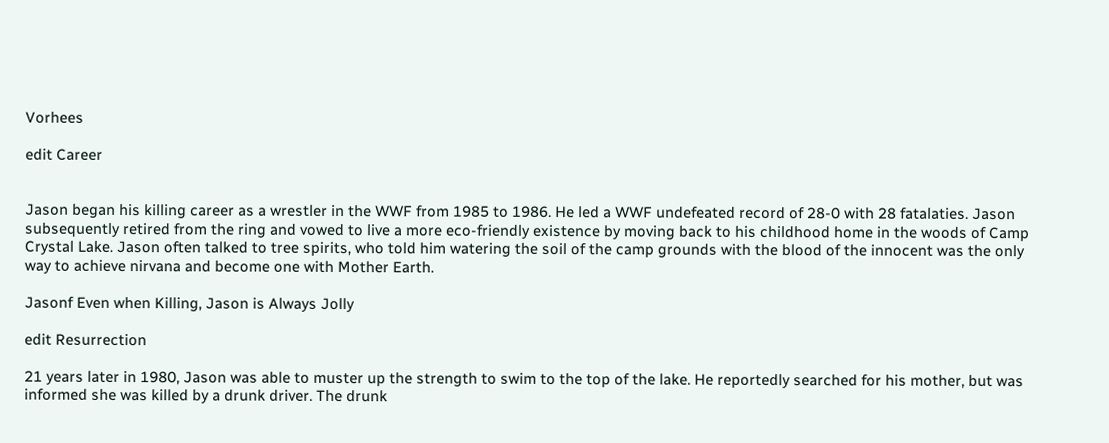Vorhees

edit Career


Jason began his killing career as a wrestler in the WWF from 1985 to 1986. He led a WWF undefeated record of 28-0 with 28 fatalaties. Jason subsequently retired from the ring and vowed to live a more eco-friendly existence by moving back to his childhood home in the woods of Camp Crystal Lake. Jason often talked to tree spirits, who told him watering the soil of the camp grounds with the blood of the innocent was the only way to achieve nirvana and become one with Mother Earth.

Jasonf Even when Killing, Jason is Always Jolly

edit Resurrection

21 years later in 1980, Jason was able to muster up the strength to swim to the top of the lake. He reportedly searched for his mother, but was informed she was killed by a drunk driver. The drunk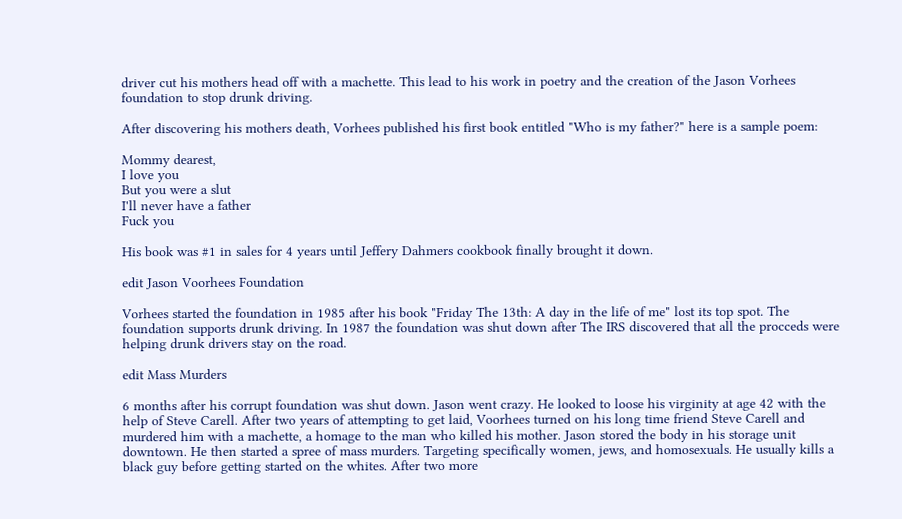driver cut his mothers head off with a machette. This lead to his work in poetry and the creation of the Jason Vorhees foundation to stop drunk driving.

After discovering his mothers death, Vorhees published his first book entitled "Who is my father?" here is a sample poem:

Mommy dearest,
I love you
But you were a slut
I'll never have a father
Fuck you

His book was #1 in sales for 4 years until Jeffery Dahmers cookbook finally brought it down.

edit Jason Voorhees Foundation

Vorhees started the foundation in 1985 after his book "Friday The 13th: A day in the life of me" lost its top spot. The foundation supports drunk driving. In 1987 the foundation was shut down after The IRS discovered that all the procceds were helping drunk drivers stay on the road.

edit Mass Murders

6 months after his corrupt foundation was shut down. Jason went crazy. He looked to loose his virginity at age 42 with the help of Steve Carell. After two years of attempting to get laid, Voorhees turned on his long time friend Steve Carell and murdered him with a machette, a homage to the man who killed his mother. Jason stored the body in his storage unit downtown. He then started a spree of mass murders. Targeting specifically women, jews, and homosexuals. He usually kills a black guy before getting started on the whites. After two more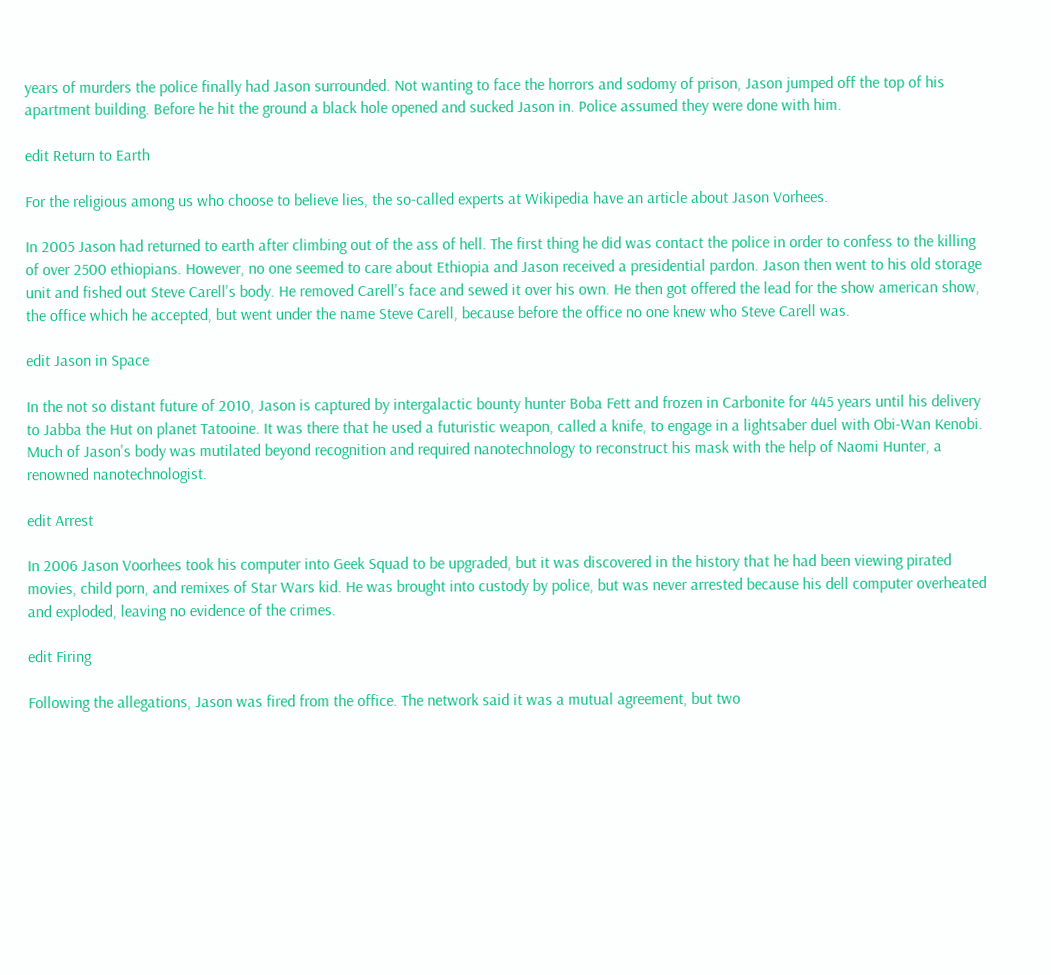years of murders the police finally had Jason surrounded. Not wanting to face the horrors and sodomy of prison, Jason jumped off the top of his apartment building. Before he hit the ground a black hole opened and sucked Jason in. Police assumed they were done with him.

edit Return to Earth

For the religious among us who choose to believe lies, the so-called experts at Wikipedia have an article about Jason Vorhees.

In 2005 Jason had returned to earth after climbing out of the ass of hell. The first thing he did was contact the police in order to confess to the killing of over 2500 ethiopians. However, no one seemed to care about Ethiopia and Jason received a presidential pardon. Jason then went to his old storage unit and fished out Steve Carell's body. He removed Carell's face and sewed it over his own. He then got offered the lead for the show american show, the office which he accepted, but went under the name Steve Carell, because before the office no one knew who Steve Carell was.

edit Jason in Space

In the not so distant future of 2010, Jason is captured by intergalactic bounty hunter Boba Fett and frozen in Carbonite for 445 years until his delivery to Jabba the Hut on planet Tatooine. It was there that he used a futuristic weapon, called a knife, to engage in a lightsaber duel with Obi-Wan Kenobi. Much of Jason's body was mutilated beyond recognition and required nanotechnology to reconstruct his mask with the help of Naomi Hunter, a renowned nanotechnologist.

edit Arrest

In 2006 Jason Voorhees took his computer into Geek Squad to be upgraded, but it was discovered in the history that he had been viewing pirated movies, child porn, and remixes of Star Wars kid. He was brought into custody by police, but was never arrested because his dell computer overheated and exploded, leaving no evidence of the crimes.

edit Firing

Following the allegations, Jason was fired from the office. The network said it was a mutual agreement, but two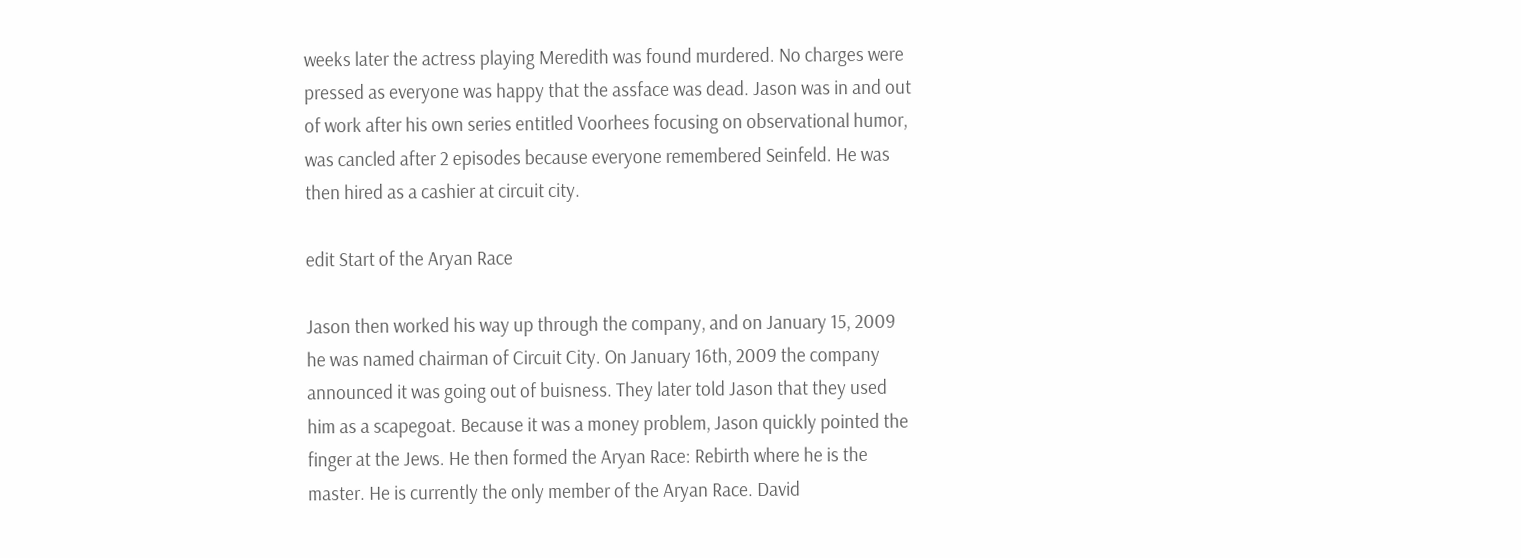weeks later the actress playing Meredith was found murdered. No charges were pressed as everyone was happy that the assface was dead. Jason was in and out of work after his own series entitled Voorhees focusing on observational humor, was cancled after 2 episodes because everyone remembered Seinfeld. He was then hired as a cashier at circuit city.

edit Start of the Aryan Race

Jason then worked his way up through the company, and on January 15, 2009 he was named chairman of Circuit City. On January 16th, 2009 the company announced it was going out of buisness. They later told Jason that they used him as a scapegoat. Because it was a money problem, Jason quickly pointed the finger at the Jews. He then formed the Aryan Race: Rebirth where he is the master. He is currently the only member of the Aryan Race. David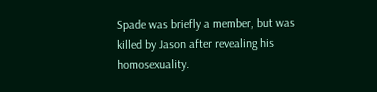Spade was briefly a member, but was killed by Jason after revealing his homosexuality.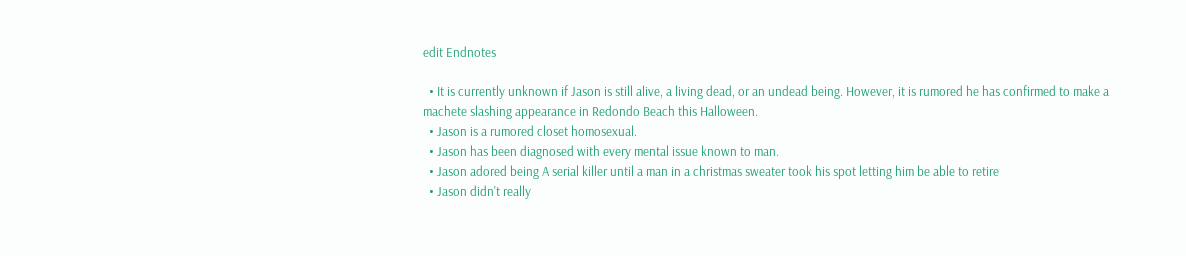edit Endnotes

  • It is currently unknown if Jason is still alive, a living dead, or an undead being. However, it is rumored he has confirmed to make a machete slashing appearance in Redondo Beach this Halloween.
  • Jason is a rumored closet homosexual.
  • Jason has been diagnosed with every mental issue known to man.
  • Jason adored being A serial killer until a man in a christmas sweater took his spot letting him be able to retire
  • Jason didn't really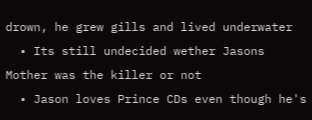drown, he grew gills and lived underwater
  • Its still undecided wether Jasons Mother was the killer or not
  • Jason loves Prince CDs even though he's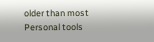older than most
Personal tools